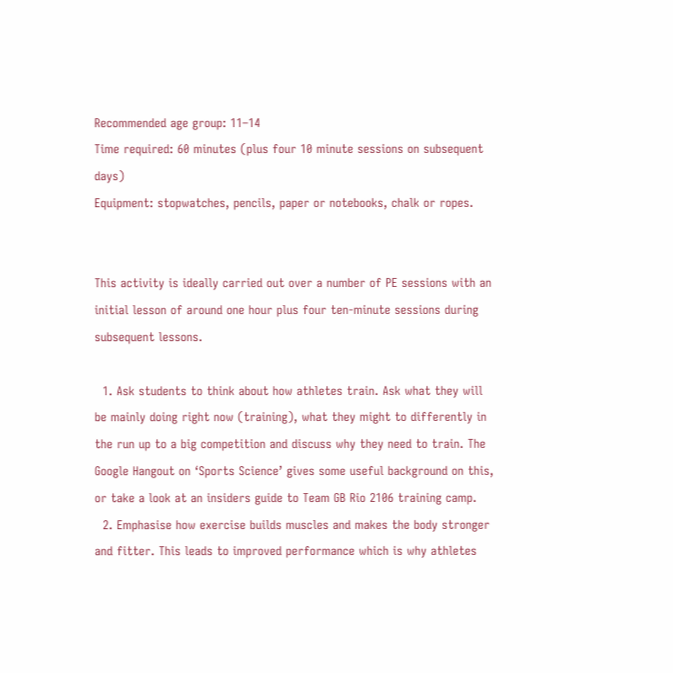Recommended age group: 11–14
Time required: 60 minutes (plus four 10 minute sessions on subsequent days)
Equipment: stopwatches, pencils, paper or notebooks, chalk or ropes.


This activity is ideally carried out over a number of PE sessions with an initial lesson of around one hour plus four ten-minute sessions during subsequent lessons.

  1. Ask students to think about how athletes train. Ask what they will be mainly doing right now (training), what they might to differently in the run up to a big competition and discuss why they need to train. The Google Hangout on ‘Sports Science’ gives some useful background on this, or take a look at an insiders guide to Team GB Rio 2106 training camp.
  2. Emphasise how exercise builds muscles and makes the body stronger and fitter. This leads to improved performance which is why athletes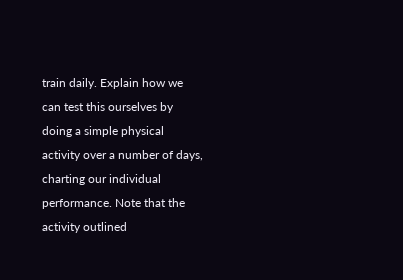train daily. Explain how we can test this ourselves by doing a simple physical activity over a number of days, charting our individual performance. Note that the activity outlined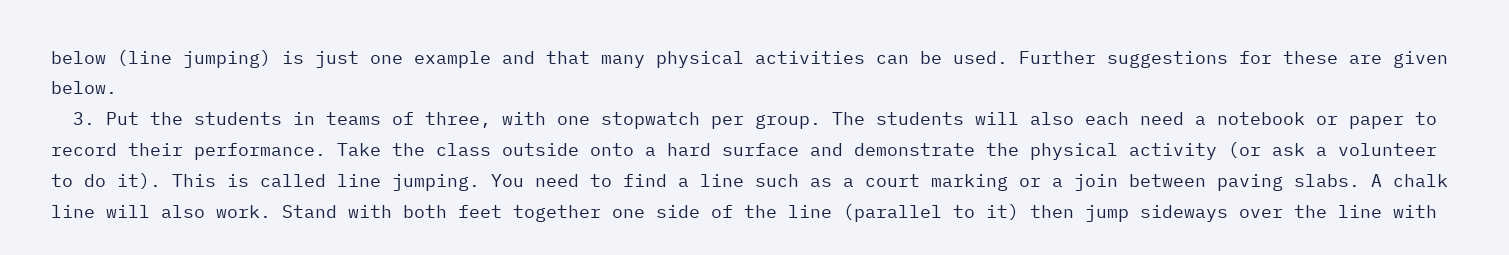below (line jumping) is just one example and that many physical activities can be used. Further suggestions for these are given below.
  3. Put the students in teams of three, with one stopwatch per group. The students will also each need a notebook or paper to record their performance. Take the class outside onto a hard surface and demonstrate the physical activity (or ask a volunteer to do it). This is called line jumping. You need to find a line such as a court marking or a join between paving slabs. A chalk line will also work. Stand with both feet together one side of the line (parallel to it) then jump sideways over the line with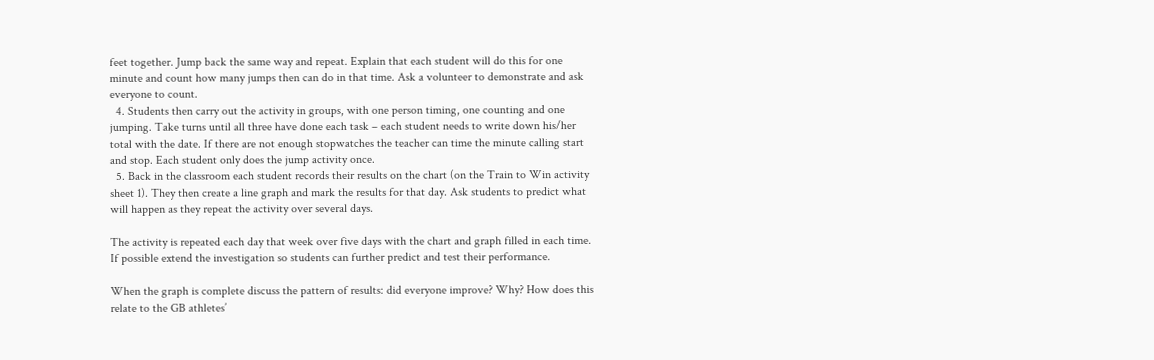feet together. Jump back the same way and repeat. Explain that each student will do this for one minute and count how many jumps then can do in that time. Ask a volunteer to demonstrate and ask everyone to count.
  4. Students then carry out the activity in groups, with one person timing, one counting and one jumping. Take turns until all three have done each task – each student needs to write down his/her total with the date. If there are not enough stopwatches the teacher can time the minute calling start and stop. Each student only does the jump activity once.
  5. Back in the classroom each student records their results on the chart (on the Train to Win activity sheet 1). They then create a line graph and mark the results for that day. Ask students to predict what will happen as they repeat the activity over several days.

The activity is repeated each day that week over five days with the chart and graph filled in each time. If possible extend the investigation so students can further predict and test their performance.

When the graph is complete discuss the pattern of results: did everyone improve? Why? How does this relate to the GB athletes’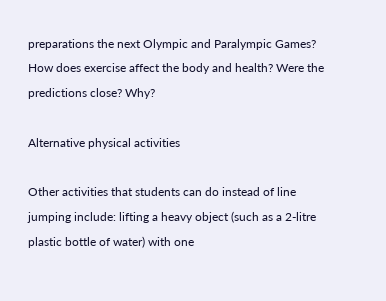preparations the next Olympic and Paralympic Games? How does exercise affect the body and health? Were the predictions close? Why?

Alternative physical activities

Other activities that students can do instead of line jumping include: lifting a heavy object (such as a 2-litre plastic bottle of water) with one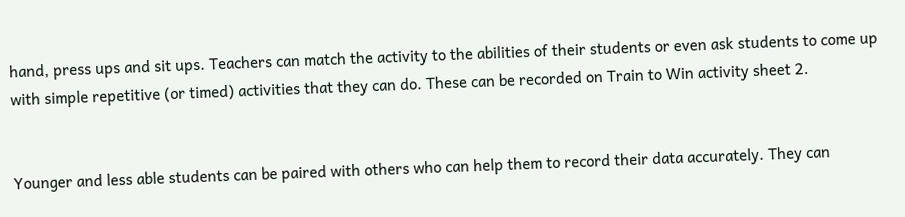hand, press ups and sit ups. Teachers can match the activity to the abilities of their students or even ask students to come up with simple repetitive (or timed) activities that they can do. These can be recorded on Train to Win activity sheet 2.


Younger and less able students can be paired with others who can help them to record their data accurately. They can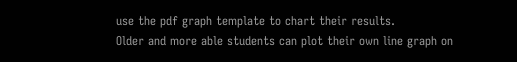use the pdf graph template to chart their results.
Older and more able students can plot their own line graph on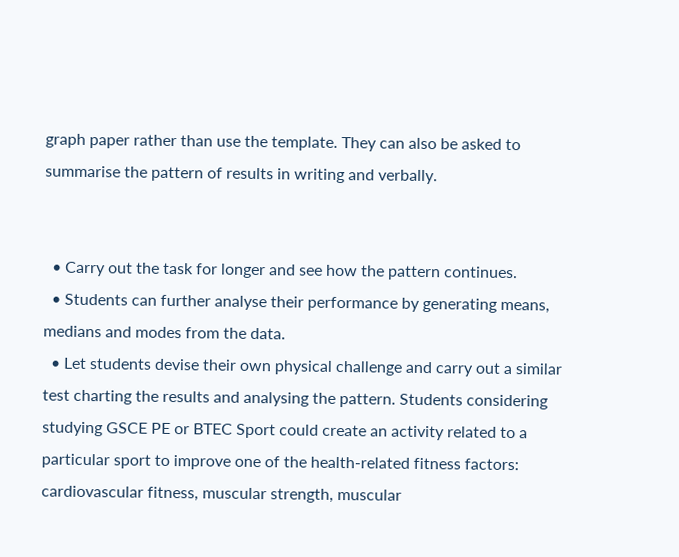graph paper rather than use the template. They can also be asked to summarise the pattern of results in writing and verbally.


  • Carry out the task for longer and see how the pattern continues.
  • Students can further analyse their performance by generating means, medians and modes from the data.
  • Let students devise their own physical challenge and carry out a similar test charting the results and analysing the pattern. Students considering studying GSCE PE or BTEC Sport could create an activity related to a particular sport to improve one of the health-related fitness factors: cardiovascular fitness, muscular strength, muscular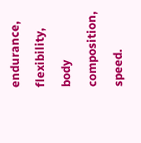endurance, flexibility, body composition, speed.